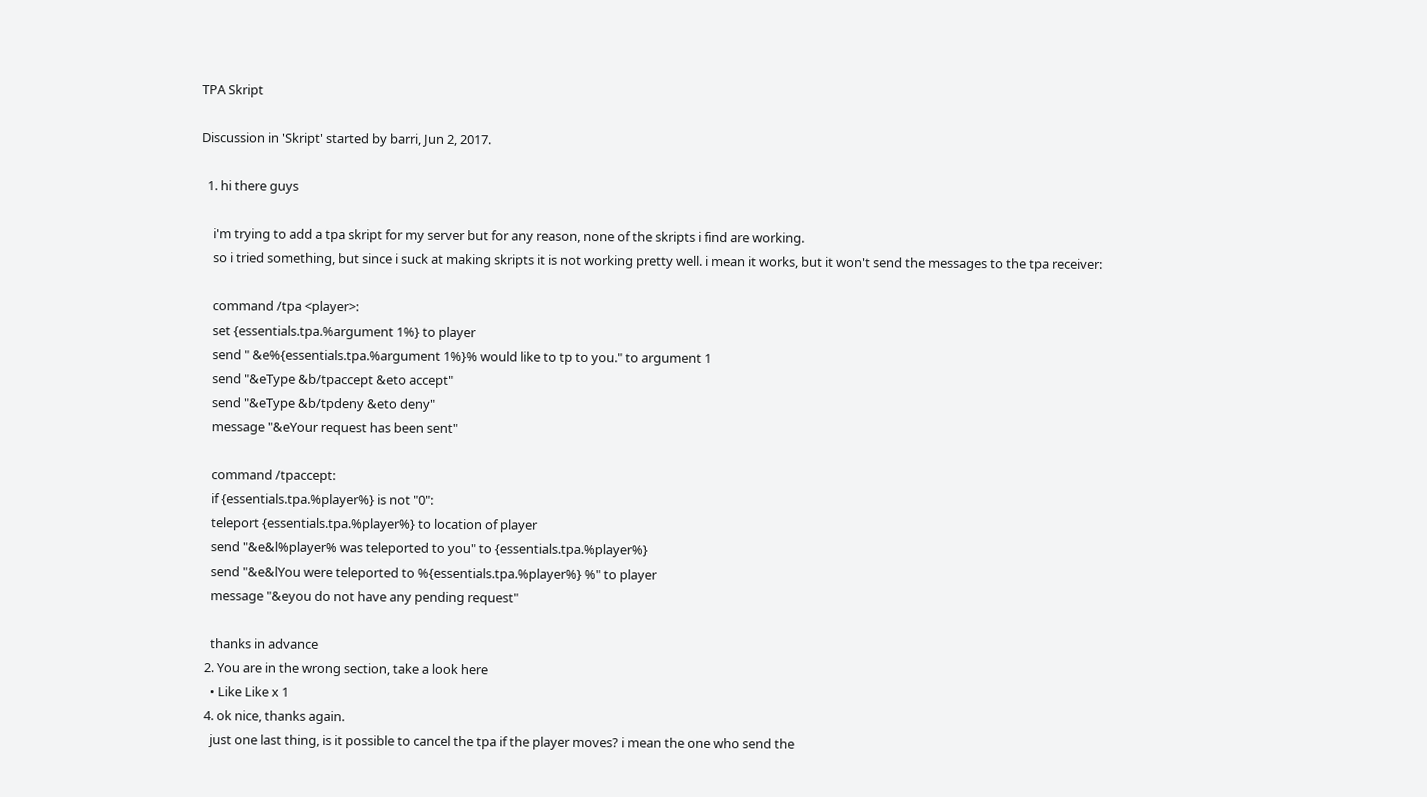TPA Skript

Discussion in 'Skript' started by barri, Jun 2, 2017.

  1. hi there guys

    i'm trying to add a tpa skript for my server but for any reason, none of the skripts i find are working.
    so i tried something, but since i suck at making skripts it is not working pretty well. i mean it works, but it won't send the messages to the tpa receiver:

    command /tpa <player>:
    set {essentials.tpa.%argument 1%} to player
    send " &e%{essentials.tpa.%argument 1%}% would like to tp to you." to argument 1
    send "&eType &b/tpaccept &eto accept"
    send "&eType &b/tpdeny &eto deny"
    message "&eYour request has been sent"

    command /tpaccept:
    if {essentials.tpa.%player%} is not "0":
    teleport {essentials.tpa.%player%} to location of player
    send "&e&l%player% was teleported to you" to {essentials.tpa.%player%}
    send "&e&lYou were teleported to %{essentials.tpa.%player%} %" to player
    message "&eyou do not have any pending request"

    thanks in advance
  2. You are in the wrong section, take a look here
    • Like Like x 1
  4. ok nice, thanks again.
    just one last thing, is it possible to cancel the tpa if the player moves? i mean the one who send the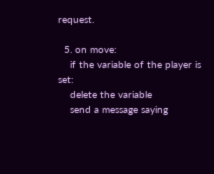request.

  5. on move:
    if the variable of the player is set:
    delete the variable
    send a message saying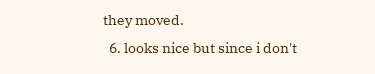they moved.
  6. looks nice but since i don't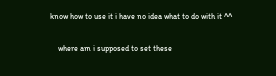know how to use it i have no idea what to do with it ^^

    where am i supposed to set these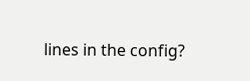lines in the config?